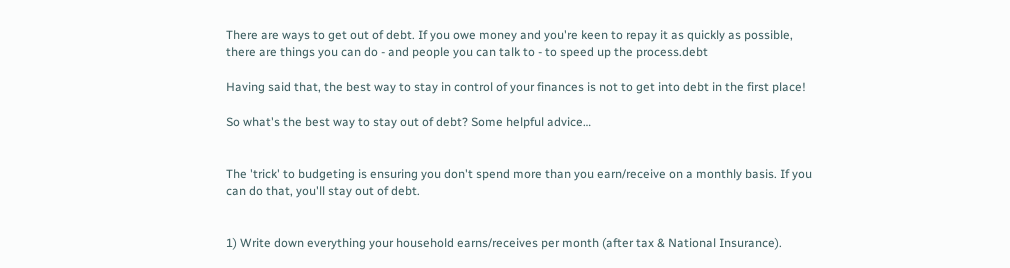There are ways to get out of debt. If you owe money and you're keen to repay it as quickly as possible, there are things you can do - and people you can talk to - to speed up the process.debt

Having said that, the best way to stay in control of your finances is not to get into debt in the first place!

So what's the best way to stay out of debt? Some helpful advice…


The 'trick' to budgeting is ensuring you don't spend more than you earn/receive on a monthly basis. If you can do that, you'll stay out of debt.


1) Write down everything your household earns/receives per month (after tax & National Insurance).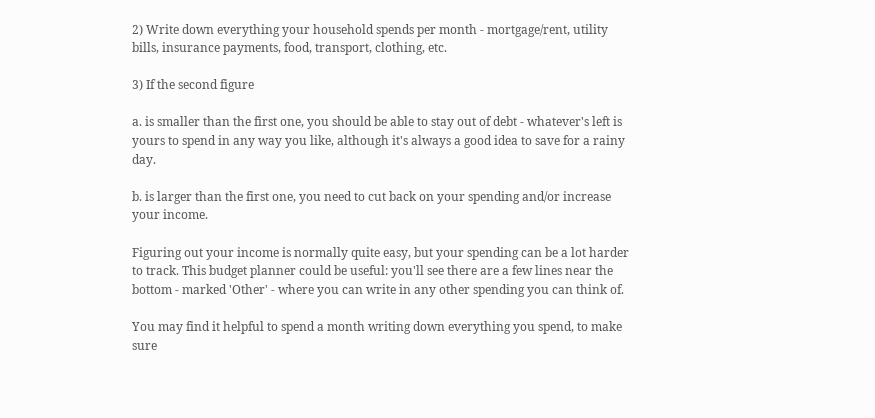2) Write down everything your household spends per month - mortgage/rent, utility bills, insurance payments, food, transport, clothing, etc.

3) If the second figure

a. is smaller than the first one, you should be able to stay out of debt - whatever's left is yours to spend in any way you like, although it's always a good idea to save for a rainy day.

b. is larger than the first one, you need to cut back on your spending and/or increase your income.

Figuring out your income is normally quite easy, but your spending can be a lot harder to track. This budget planner could be useful: you'll see there are a few lines near the bottom - marked 'Other' - where you can write in any other spending you can think of.

You may find it helpful to spend a month writing down everything you spend, to make sure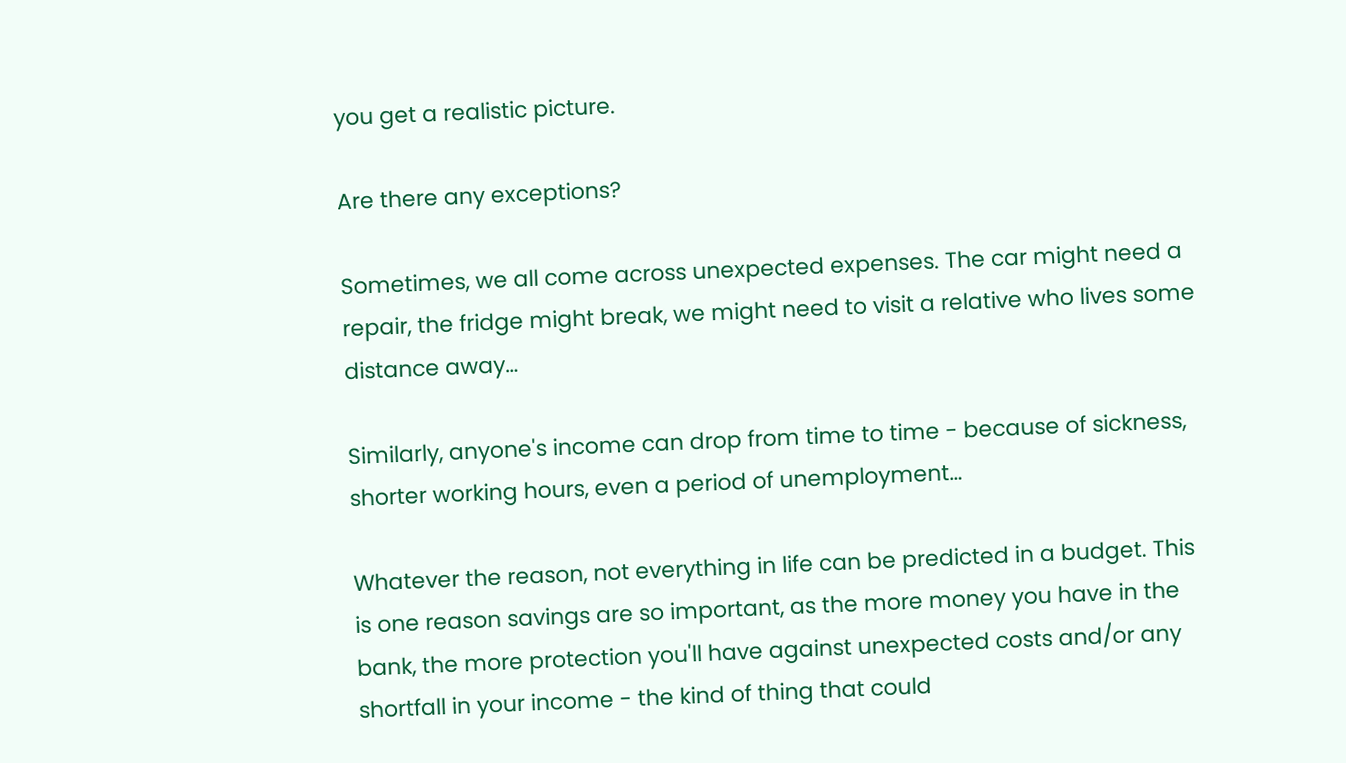you get a realistic picture.

Are there any exceptions?

Sometimes, we all come across unexpected expenses. The car might need a repair, the fridge might break, we might need to visit a relative who lives some distance away…

Similarly, anyone's income can drop from time to time - because of sickness, shorter working hours, even a period of unemployment…

Whatever the reason, not everything in life can be predicted in a budget. This is one reason savings are so important, as the more money you have in the bank, the more protection you'll have against unexpected costs and/or any shortfall in your income - the kind of thing that could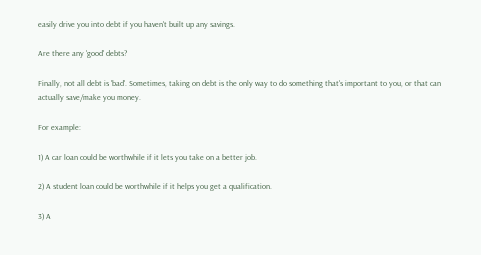easily drive you into debt if you haven't built up any savings.

Are there any 'good' debts?

Finally, not all debt is 'bad'. Sometimes, taking on debt is the only way to do something that's important to you, or that can actually save/make you money.

For example:

1) A car loan could be worthwhile if it lets you take on a better job.

2) A student loan could be worthwhile if it helps you get a qualification.

3) A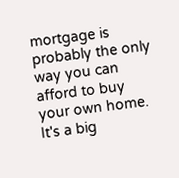mortgage is probably the only way you can afford to buy your own home. It's a big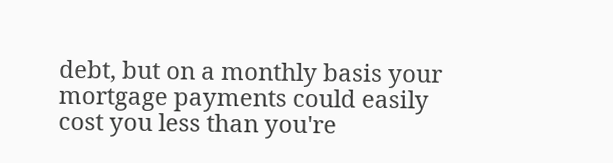debt, but on a monthly basis your mortgage payments could easily cost you less than you're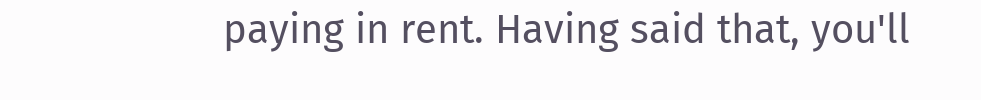paying in rent. Having said that, you'll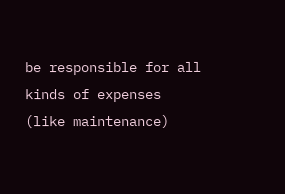be responsible for all kinds of expenses (like maintenance)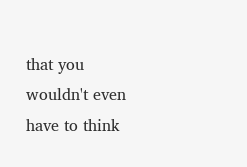that you wouldn't even have to think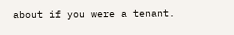about if you were a tenant.